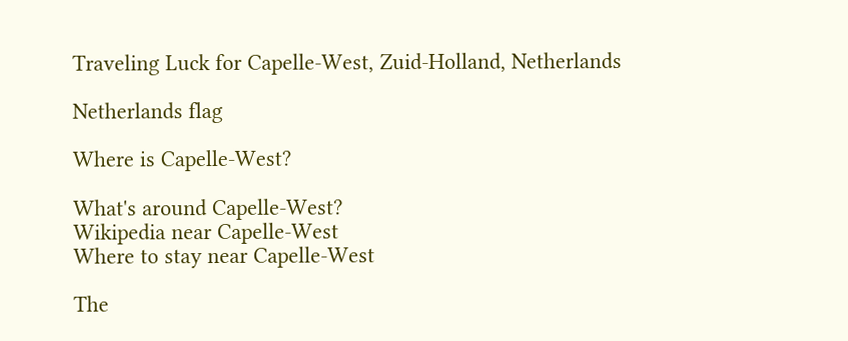Traveling Luck for Capelle-West, Zuid-Holland, Netherlands

Netherlands flag

Where is Capelle-West?

What's around Capelle-West?
Wikipedia near Capelle-West
Where to stay near Capelle-West

The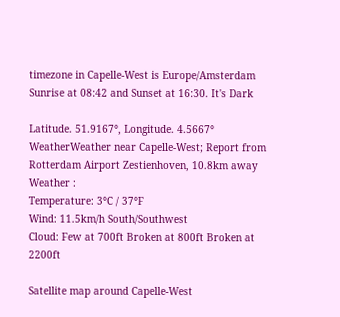timezone in Capelle-West is Europe/Amsterdam
Sunrise at 08:42 and Sunset at 16:30. It's Dark

Latitude. 51.9167°, Longitude. 4.5667°
WeatherWeather near Capelle-West; Report from Rotterdam Airport Zestienhoven, 10.8km away
Weather :
Temperature: 3°C / 37°F
Wind: 11.5km/h South/Southwest
Cloud: Few at 700ft Broken at 800ft Broken at 2200ft

Satellite map around Capelle-West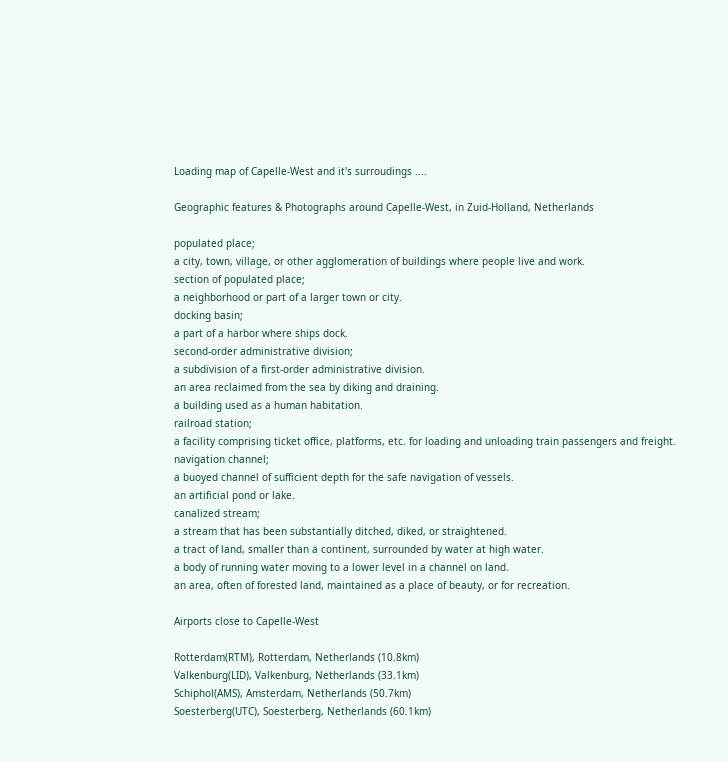Loading map of Capelle-West and it's surroudings ....

Geographic features & Photographs around Capelle-West, in Zuid-Holland, Netherlands

populated place;
a city, town, village, or other agglomeration of buildings where people live and work.
section of populated place;
a neighborhood or part of a larger town or city.
docking basin;
a part of a harbor where ships dock.
second-order administrative division;
a subdivision of a first-order administrative division.
an area reclaimed from the sea by diking and draining.
a building used as a human habitation.
railroad station;
a facility comprising ticket office, platforms, etc. for loading and unloading train passengers and freight.
navigation channel;
a buoyed channel of sufficient depth for the safe navigation of vessels.
an artificial pond or lake.
canalized stream;
a stream that has been substantially ditched, diked, or straightened.
a tract of land, smaller than a continent, surrounded by water at high water.
a body of running water moving to a lower level in a channel on land.
an area, often of forested land, maintained as a place of beauty, or for recreation.

Airports close to Capelle-West

Rotterdam(RTM), Rotterdam, Netherlands (10.8km)
Valkenburg(LID), Valkenburg, Netherlands (33.1km)
Schiphol(AMS), Amsterdam, Netherlands (50.7km)
Soesterberg(UTC), Soesterberg, Netherlands (60.1km)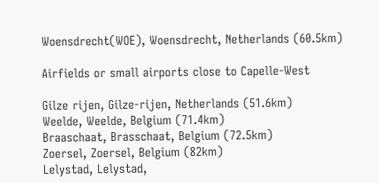Woensdrecht(WOE), Woensdrecht, Netherlands (60.5km)

Airfields or small airports close to Capelle-West

Gilze rijen, Gilze-rijen, Netherlands (51.6km)
Weelde, Weelde, Belgium (71.4km)
Braaschaat, Brasschaat, Belgium (72.5km)
Zoersel, Zoersel, Belgium (82km)
Lelystad, Lelystad,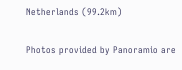Netherlands (99.2km)

Photos provided by Panoramio are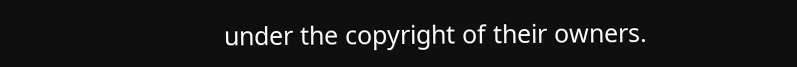under the copyright of their owners.